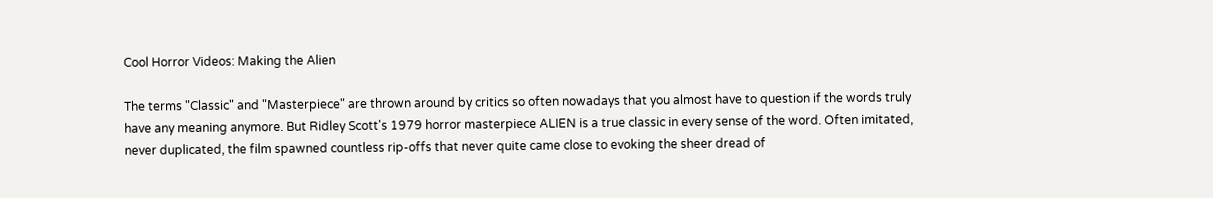Cool Horror Videos: Making the Alien

The terms "Classic" and "Masterpiece" are thrown around by critics so often nowadays that you almost have to question if the words truly have any meaning anymore. But Ridley Scott's 1979 horror masterpiece ALIEN is a true classic in every sense of the word. Often imitated, never duplicated, the film spawned countless rip-offs that never quite came close to evoking the sheer dread of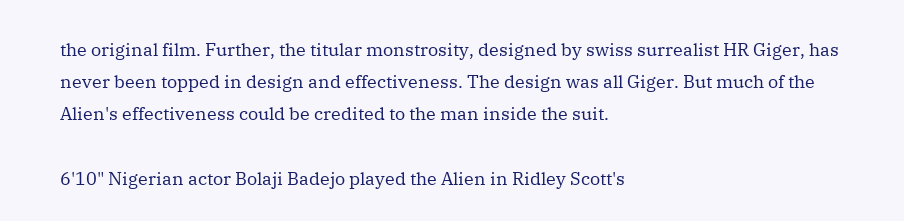the original film. Further, the titular monstrosity, designed by swiss surrealist HR Giger, has never been topped in design and effectiveness. The design was all Giger. But much of the Alien's effectiveness could be credited to the man inside the suit.

6'10" Nigerian actor Bolaji Badejo played the Alien in Ridley Scott's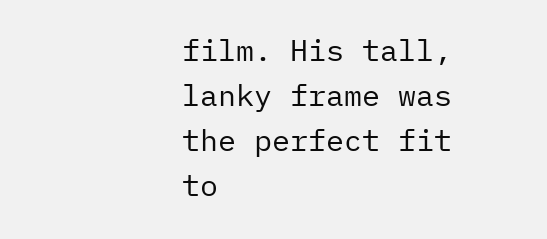film. His tall, lanky frame was the perfect fit to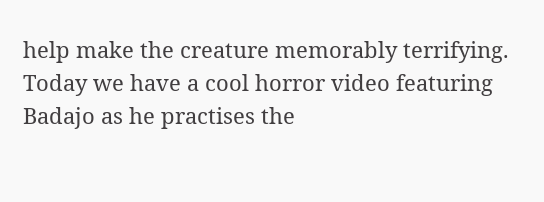help make the creature memorably terrifying. Today we have a cool horror video featuring Badajo as he practises the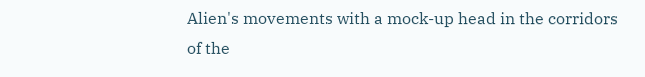Alien's movements with a mock-up head in the corridors of the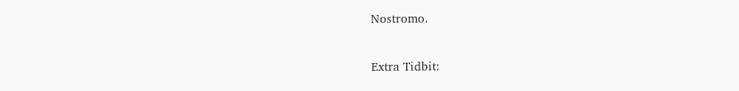Nostromo.

Extra Tidbit: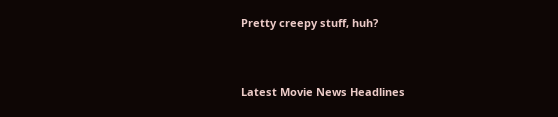Pretty creepy stuff, huh?



Latest Movie News Headlines